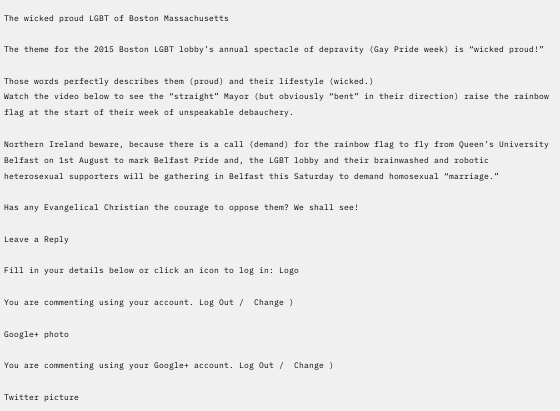The wicked proud LGBT of Boston Massachusetts

The theme for the 2015 Boston LGBT lobby’s annual spectacle of depravity (Gay Pride week) is “wicked proud!”

Those words perfectly describes them (proud) and their lifestyle (wicked.)
Watch the video below to see the “straight” Mayor (but obviously “bent” in their direction) raise the rainbow flag at the start of their week of unspeakable debauchery.

Northern Ireland beware, because there is a call (demand) for the rainbow flag to fly from Queen’s University Belfast on 1st August to mark Belfast Pride and, the LGBT lobby and their brainwashed and robotic heterosexual supporters will be gathering in Belfast this Saturday to demand homosexual “marriage.”

Has any Evangelical Christian the courage to oppose them? We shall see!

Leave a Reply

Fill in your details below or click an icon to log in: Logo

You are commenting using your account. Log Out /  Change )

Google+ photo

You are commenting using your Google+ account. Log Out /  Change )

Twitter picture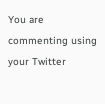You are commenting using your Twitter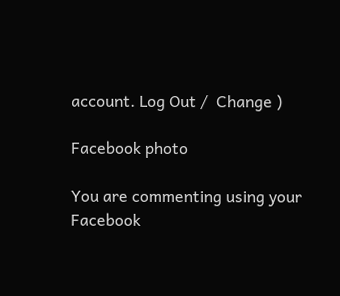account. Log Out /  Change )

Facebook photo

You are commenting using your Facebook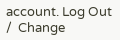account. Log Out /  Change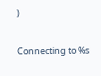)


Connecting to %s